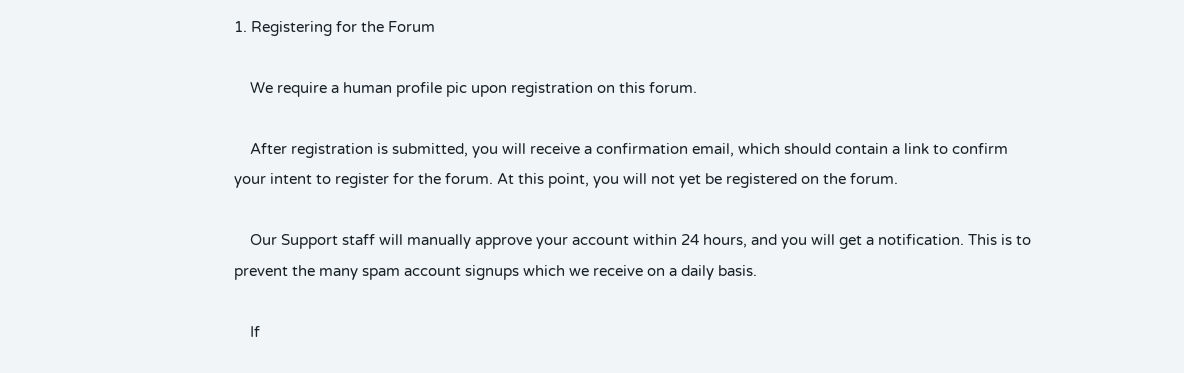1. Registering for the Forum

    We require a human profile pic upon registration on this forum.

    After registration is submitted, you will receive a confirmation email, which should contain a link to confirm your intent to register for the forum. At this point, you will not yet be registered on the forum.

    Our Support staff will manually approve your account within 24 hours, and you will get a notification. This is to prevent the many spam account signups which we receive on a daily basis.

    If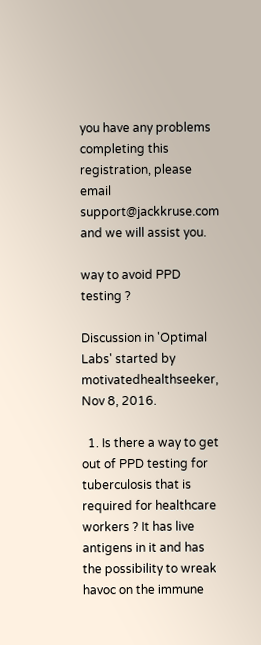you have any problems completing this registration, please email support@jackkruse.com and we will assist you.

way to avoid PPD testing ?

Discussion in 'Optimal Labs' started by motivatedhealthseeker, Nov 8, 2016.

  1. Is there a way to get out of PPD testing for tuberculosis that is required for healthcare workers ? It has live antigens in it and has the possibility to wreak havoc on the immune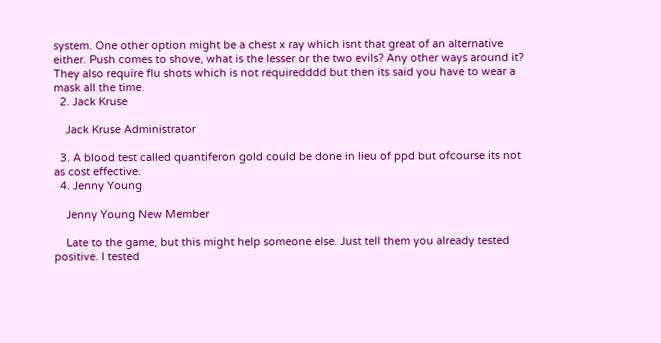system. One other option might be a chest x ray which isnt that great of an alternative either. Push comes to shove, what is the lesser or the two evils? Any other ways around it? They also require flu shots which is not requiredddd but then its said you have to wear a mask all the time.
  2. Jack Kruse

    Jack Kruse Administrator

  3. A blood test called quantiferon gold could be done in lieu of ppd but ofcourse its not as cost effective.
  4. Jenny Young

    Jenny Young New Member

    Late to the game, but this might help someone else. Just tell them you already tested positive. I tested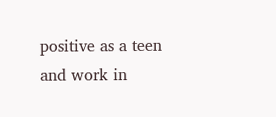positive as a teen and work in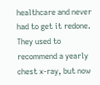healthcare and never had to get it redone. They used to recommend a yearly chest x-ray, but now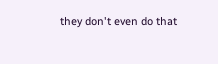they don't even do that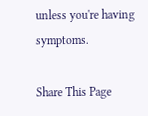unless you're having symptoms.

Share This Page